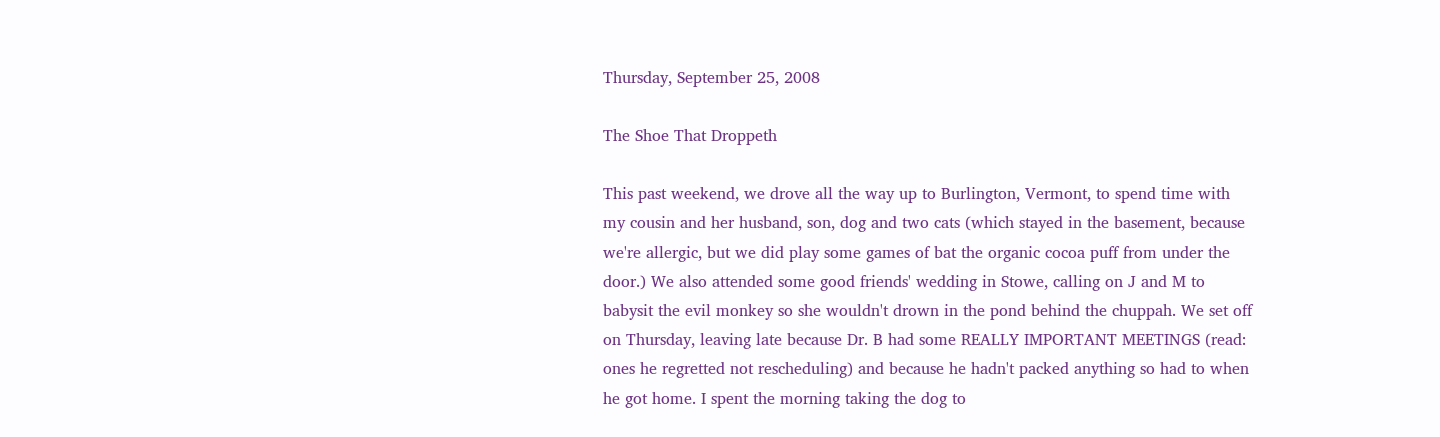Thursday, September 25, 2008

The Shoe That Droppeth

This past weekend, we drove all the way up to Burlington, Vermont, to spend time with my cousin and her husband, son, dog and two cats (which stayed in the basement, because we're allergic, but we did play some games of bat the organic cocoa puff from under the door.) We also attended some good friends' wedding in Stowe, calling on J and M to babysit the evil monkey so she wouldn't drown in the pond behind the chuppah. We set off on Thursday, leaving late because Dr. B had some REALLY IMPORTANT MEETINGS (read: ones he regretted not rescheduling) and because he hadn't packed anything so had to when he got home. I spent the morning taking the dog to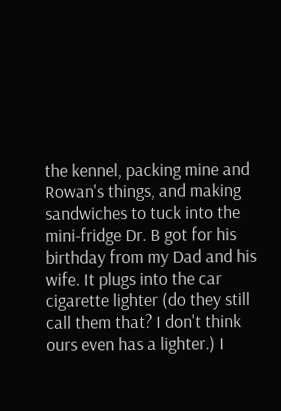the kennel, packing mine and Rowan's things, and making sandwiches to tuck into the mini-fridge Dr. B got for his birthday from my Dad and his wife. It plugs into the car cigarette lighter (do they still call them that? I don't think ours even has a lighter.) I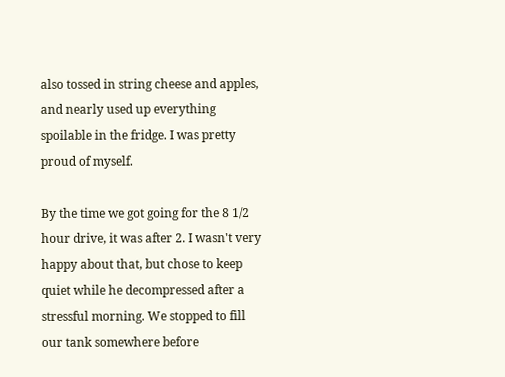also tossed in string cheese and apples, and nearly used up everything spoilable in the fridge. I was pretty proud of myself.

By the time we got going for the 8 1/2 hour drive, it was after 2. I wasn't very happy about that, but chose to keep quiet while he decompressed after a stressful morning. We stopped to fill our tank somewhere before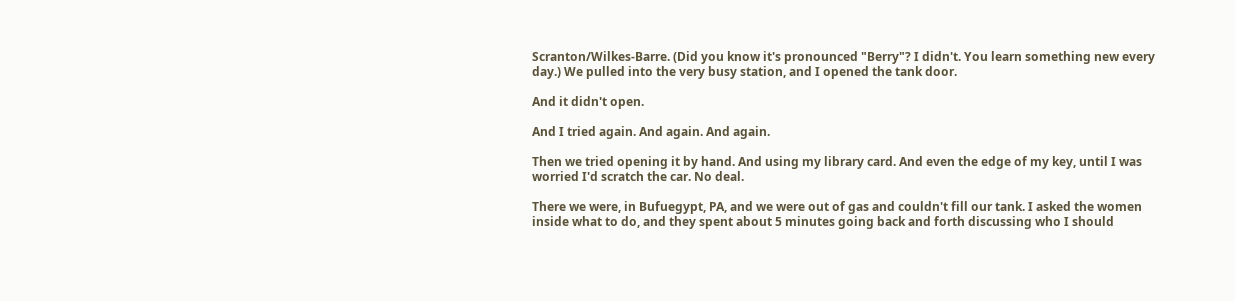Scranton/Wilkes-Barre. (Did you know it's pronounced "Berry"? I didn't. You learn something new every day.) We pulled into the very busy station, and I opened the tank door.

And it didn't open.

And I tried again. And again. And again.

Then we tried opening it by hand. And using my library card. And even the edge of my key, until I was worried I'd scratch the car. No deal.

There we were, in Bufuegypt, PA, and we were out of gas and couldn't fill our tank. I asked the women inside what to do, and they spent about 5 minutes going back and forth discussing who I should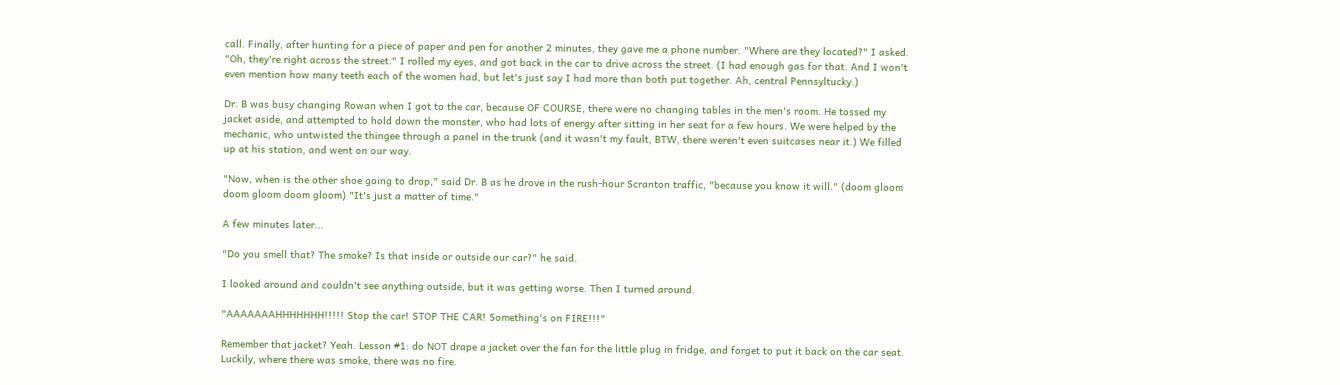call. Finally, after hunting for a piece of paper and pen for another 2 minutes, they gave me a phone number. "Where are they located?" I asked. "Oh, they're right across the street." I rolled my eyes, and got back in the car to drive across the street. (I had enough gas for that. And I won't even mention how many teeth each of the women had, but let's just say I had more than both put together. Ah, central Pennsyltucky.)

Dr. B was busy changing Rowan when I got to the car, because OF COURSE, there were no changing tables in the men's room. He tossed my jacket aside, and attempted to hold down the monster, who had lots of energy after sitting in her seat for a few hours. We were helped by the mechanic, who untwisted the thingee through a panel in the trunk (and it wasn't my fault, BTW, there weren't even suitcases near it.) We filled up at his station, and went on our way.

"Now, when is the other shoe going to drop," said Dr. B as he drove in the rush-hour Scranton traffic, "because you know it will." (doom gloom doom gloom doom gloom) "It's just a matter of time."

A few minutes later...

"Do you smell that? The smoke? Is that inside or outside our car?" he said.

I looked around and couldn't see anything outside, but it was getting worse. Then I turned around.

"AAAAAAAHHHHHHH!!!!! Stop the car! STOP THE CAR! Something's on FIRE!!!"

Remember that jacket? Yeah. Lesson #1: do NOT drape a jacket over the fan for the little plug in fridge, and forget to put it back on the car seat. Luckily, where there was smoke, there was no fire.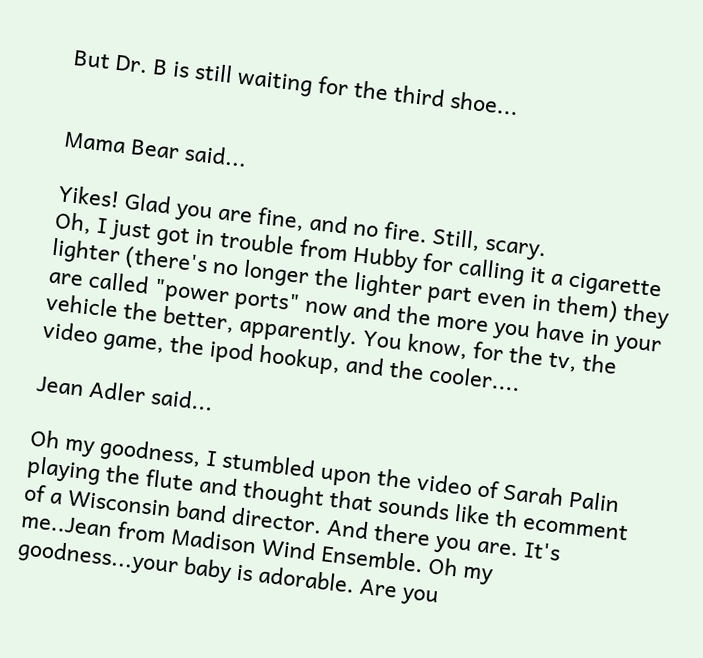But Dr. B is still waiting for the third shoe...


Mama Bear said...

Yikes! Glad you are fine, and no fire. Still, scary.
Oh, I just got in trouble from Hubby for calling it a cigarette lighter (there's no longer the lighter part even in them) they are called "power ports" now and the more you have in your vehicle the better, apparently. You know, for the tv, the video game, the ipod hookup, and the cooler....

Jean Adler said...

Oh my goodness, I stumbled upon the video of Sarah Palin playing the flute and thought that sounds like th ecomment of a Wisconsin band director. And there you are. It's me..Jean from Madison Wind Ensemble. Oh my goodness...your baby is adorable. Are you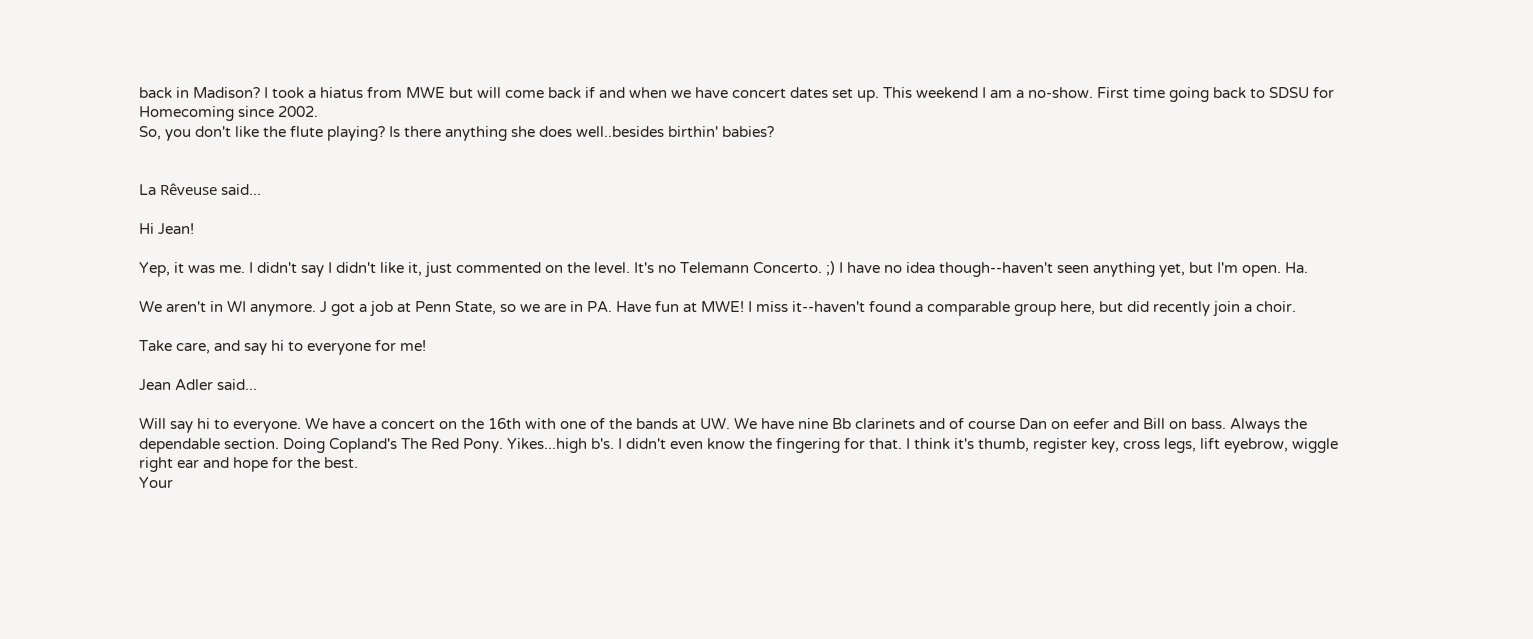back in Madison? I took a hiatus from MWE but will come back if and when we have concert dates set up. This weekend I am a no-show. First time going back to SDSU for Homecoming since 2002.
So, you don't like the flute playing? Is there anything she does well..besides birthin' babies?


La Rêveuse said...

Hi Jean!

Yep, it was me. I didn't say I didn't like it, just commented on the level. It's no Telemann Concerto. ;) I have no idea though--haven't seen anything yet, but I'm open. Ha.

We aren't in WI anymore. J got a job at Penn State, so we are in PA. Have fun at MWE! I miss it--haven't found a comparable group here, but did recently join a choir.

Take care, and say hi to everyone for me!

Jean Adler said...

Will say hi to everyone. We have a concert on the 16th with one of the bands at UW. We have nine Bb clarinets and of course Dan on eefer and Bill on bass. Always the dependable section. Doing Copland's The Red Pony. Yikes...high b's. I didn't even know the fingering for that. I think it's thumb, register key, cross legs, lift eyebrow, wiggle right ear and hope for the best.
Your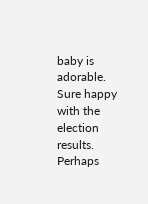baby is adorable.
Sure happy with the election results. Perhaps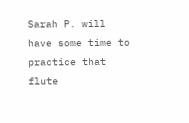Sarah P. will have some time to practice that flute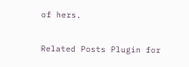of hers.

Related Posts Plugin for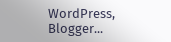WordPress, Blogger...